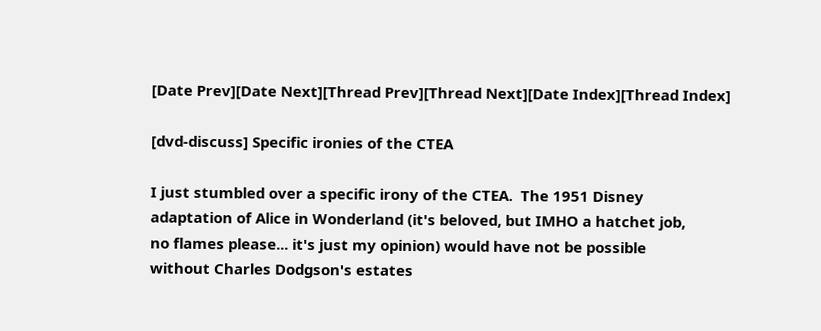[Date Prev][Date Next][Thread Prev][Thread Next][Date Index][Thread Index]

[dvd-discuss] Specific ironies of the CTEA

I just stumbled over a specific irony of the CTEA.  The 1951 Disney
adaptation of Alice in Wonderland (it's beloved, but IMHO a hatchet job,
no flames please... it's just my opinion) would have not be possible
without Charles Dodgson's estates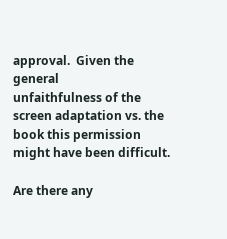approval.  Given the general
unfaithfulness of the screen adaptation vs. the book this permission
might have been difficult.

Are there any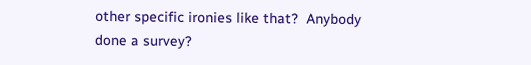other specific ironies like that?  Anybody done a survey?